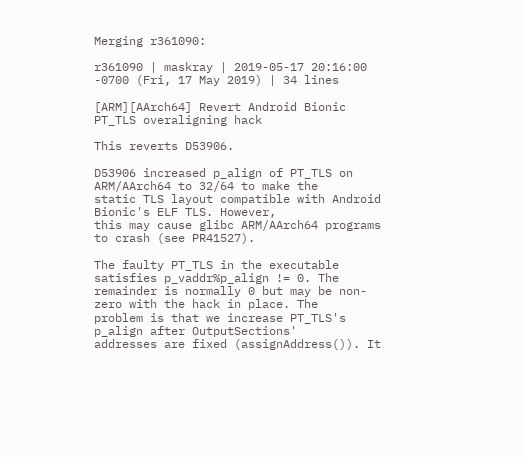Merging r361090:

r361090 | maskray | 2019-05-17 20:16:00 -0700 (Fri, 17 May 2019) | 34 lines

[ARM][AArch64] Revert Android Bionic PT_TLS overaligning hack

This reverts D53906.

D53906 increased p_align of PT_TLS on ARM/AArch64 to 32/64 to make the
static TLS layout compatible with Android Bionic's ELF TLS. However,
this may cause glibc ARM/AArch64 programs to crash (see PR41527).

The faulty PT_TLS in the executable satisfies p_vaddr%p_align != 0. The
remainder is normally 0 but may be non-zero with the hack in place. The
problem is that we increase PT_TLS's p_align after OutputSections'
addresses are fixed (assignAddress()). It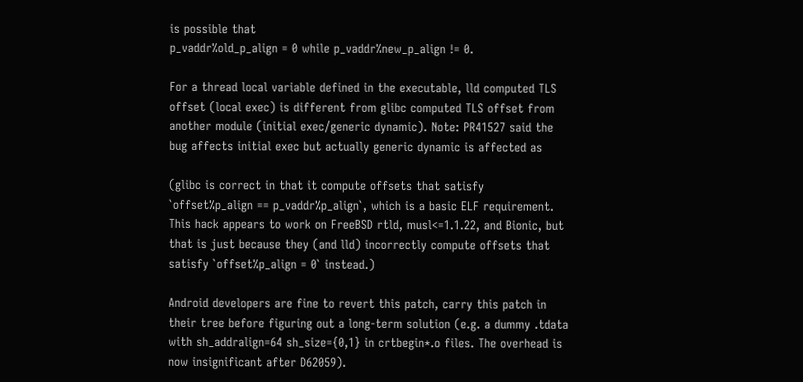is possible that
p_vaddr%old_p_align = 0 while p_vaddr%new_p_align != 0.

For a thread local variable defined in the executable, lld computed TLS
offset (local exec) is different from glibc computed TLS offset from
another module (initial exec/generic dynamic). Note: PR41527 said the
bug affects initial exec but actually generic dynamic is affected as

(glibc is correct in that it compute offsets that satisfy
`offset%p_align == p_vaddr%p_align`, which is a basic ELF requirement.
This hack appears to work on FreeBSD rtld, musl<=1.1.22, and Bionic, but
that is just because they (and lld) incorrectly compute offsets that
satisfy `offset%p_align = 0` instead.)

Android developers are fine to revert this patch, carry this patch in
their tree before figuring out a long-term solution (e.g. a dummy .tdata
with sh_addralign=64 sh_size={0,1} in crtbegin*.o files. The overhead is
now insignificant after D62059).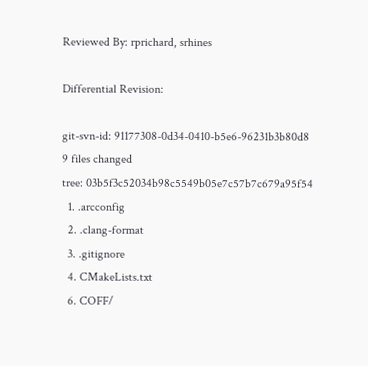Reviewed By: rprichard, srhines

Differential Revision:

git-svn-id: 91177308-0d34-0410-b5e6-96231b3b80d8
9 files changed
tree: 03b5f3c52034b98c5549b05e7c57b7c679a95f54
  1. .arcconfig
  2. .clang-format
  3. .gitignore
  4. CMakeLists.txt
  6. COFF/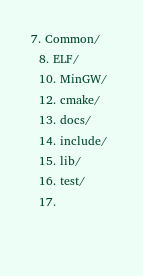7. Common/
  8. ELF/
  10. MinGW/
  12. cmake/
  13. docs/
  14. include/
  15. lib/
  16. test/
  17.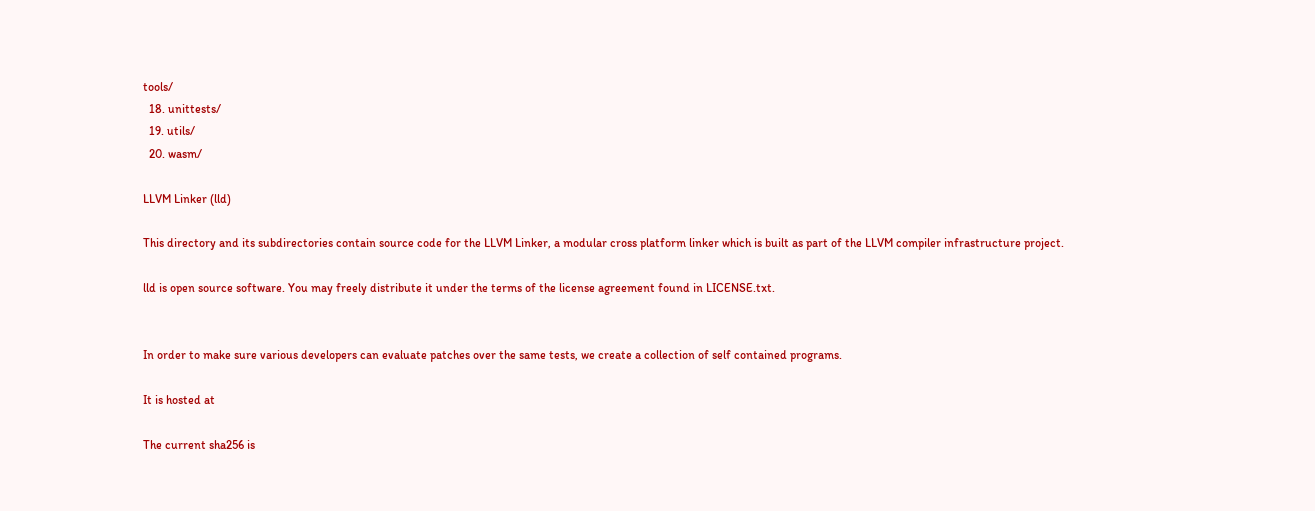tools/
  18. unittests/
  19. utils/
  20. wasm/

LLVM Linker (lld)

This directory and its subdirectories contain source code for the LLVM Linker, a modular cross platform linker which is built as part of the LLVM compiler infrastructure project.

lld is open source software. You may freely distribute it under the terms of the license agreement found in LICENSE.txt.


In order to make sure various developers can evaluate patches over the same tests, we create a collection of self contained programs.

It is hosted at

The current sha256 is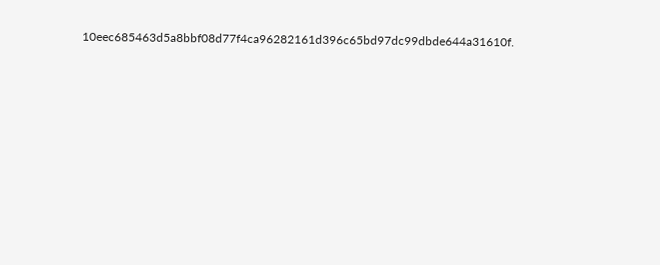10eec685463d5a8bbf08d77f4ca96282161d396c65bd97dc99dbde644a31610f.